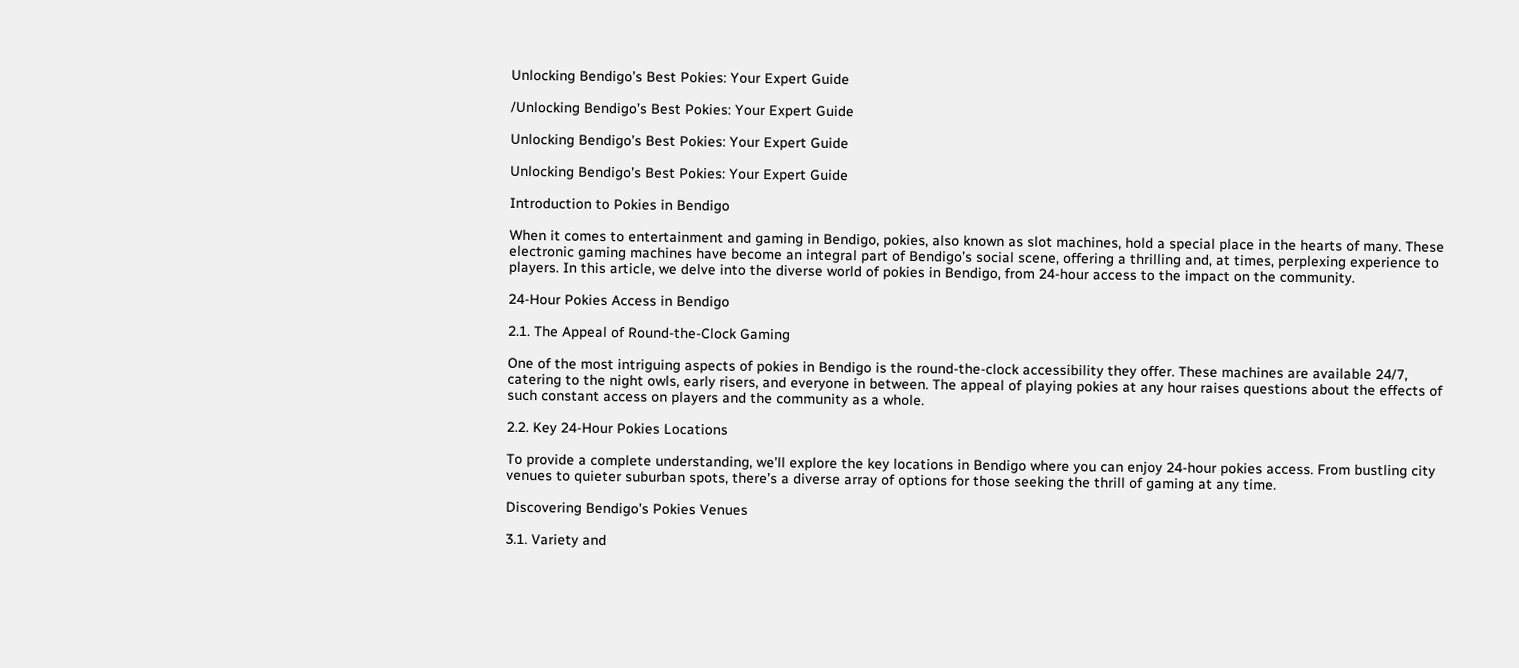Unlocking Bendigo’s Best Pokies: Your Expert Guide

/Unlocking Bendigo’s Best Pokies: Your Expert Guide

Unlocking Bendigo’s Best Pokies: Your Expert Guide

Unlocking Bendigo’s Best Pokies: Your Expert Guide

Introduction to Pokies in Bendigo

When it comes to entertainment and gaming in Bendigo, pokies, also known as slot machines, hold a special place in the hearts of many. These electronic gaming machines have become an integral part of Bendigo’s social scene, offering a thrilling and, at times, perplexing experience to players. In this article, we delve into the diverse world of pokies in Bendigo, from 24-hour access to the impact on the community.

24-Hour Pokies Access in Bendigo

2.1. The Appeal of Round-the-Clock Gaming

One of the most intriguing aspects of pokies in Bendigo is the round-the-clock accessibility they offer. These machines are available 24/7, catering to the night owls, early risers, and everyone in between. The appeal of playing pokies at any hour raises questions about the effects of such constant access on players and the community as a whole.

2.2. Key 24-Hour Pokies Locations

To provide a complete understanding, we’ll explore the key locations in Bendigo where you can enjoy 24-hour pokies access. From bustling city venues to quieter suburban spots, there’s a diverse array of options for those seeking the thrill of gaming at any time.

Discovering Bendigo’s Pokies Venues

3.1. Variety and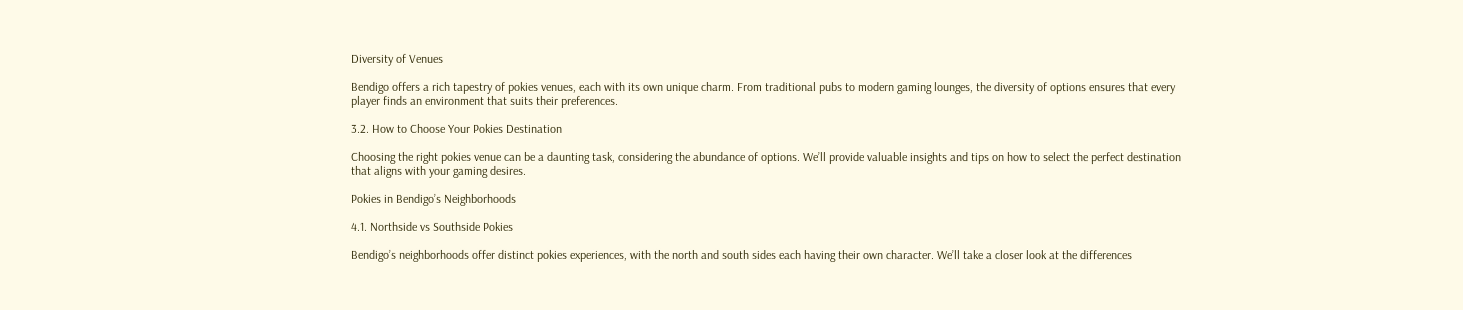Diversity of Venues

Bendigo offers a rich tapestry of pokies venues, each with its own unique charm. From traditional pubs to modern gaming lounges, the diversity of options ensures that every player finds an environment that suits their preferences.

3.2. How to Choose Your Pokies Destination

Choosing the right pokies venue can be a daunting task, considering the abundance of options. We’ll provide valuable insights and tips on how to select the perfect destination that aligns with your gaming desires.

Pokies in Bendigo’s Neighborhoods

4.1. Northside vs Southside Pokies

Bendigo’s neighborhoods offer distinct pokies experiences, with the north and south sides each having their own character. We’ll take a closer look at the differences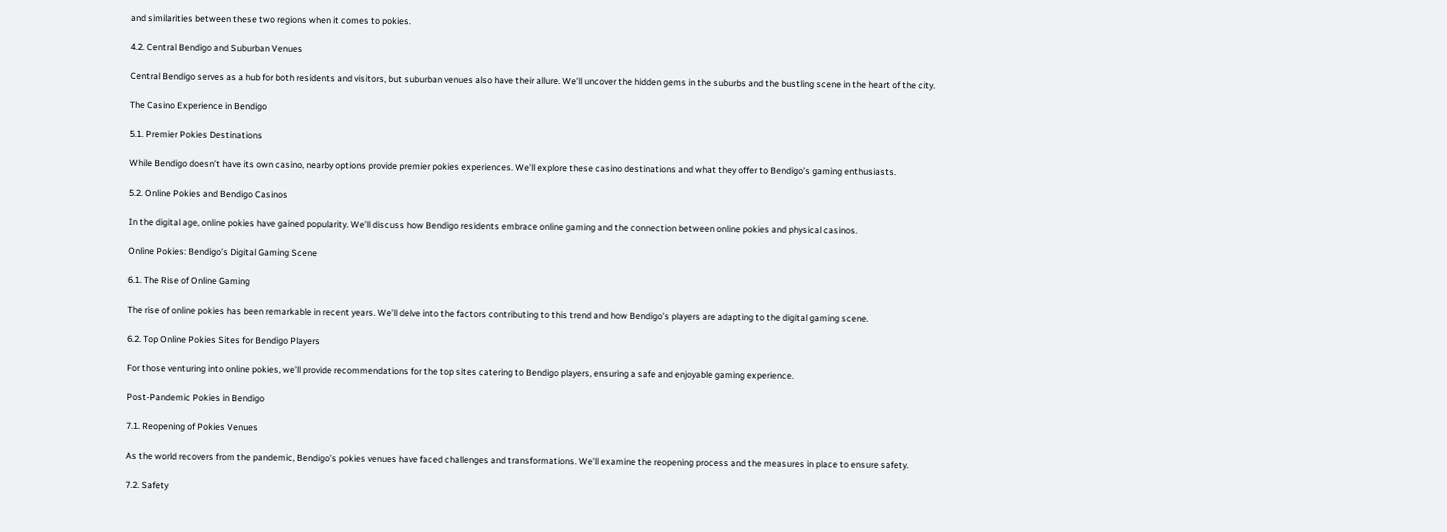and similarities between these two regions when it comes to pokies.

4.2. Central Bendigo and Suburban Venues

Central Bendigo serves as a hub for both residents and visitors, but suburban venues also have their allure. We’ll uncover the hidden gems in the suburbs and the bustling scene in the heart of the city.

The Casino Experience in Bendigo

5.1. Premier Pokies Destinations

While Bendigo doesn’t have its own casino, nearby options provide premier pokies experiences. We’ll explore these casino destinations and what they offer to Bendigo’s gaming enthusiasts.

5.2. Online Pokies and Bendigo Casinos

In the digital age, online pokies have gained popularity. We’ll discuss how Bendigo residents embrace online gaming and the connection between online pokies and physical casinos.

Online Pokies: Bendigo’s Digital Gaming Scene

6.1. The Rise of Online Gaming

The rise of online pokies has been remarkable in recent years. We’ll delve into the factors contributing to this trend and how Bendigo’s players are adapting to the digital gaming scene.

6.2. Top Online Pokies Sites for Bendigo Players

For those venturing into online pokies, we’ll provide recommendations for the top sites catering to Bendigo players, ensuring a safe and enjoyable gaming experience.

Post-Pandemic Pokies in Bendigo

7.1. Reopening of Pokies Venues

As the world recovers from the pandemic, Bendigo’s pokies venues have faced challenges and transformations. We’ll examine the reopening process and the measures in place to ensure safety.

7.2. Safety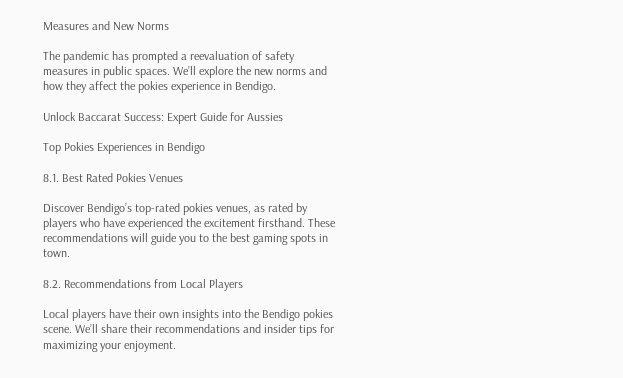Measures and New Norms

The pandemic has prompted a reevaluation of safety measures in public spaces. We’ll explore the new norms and how they affect the pokies experience in Bendigo.

Unlock Baccarat Success: Expert Guide for Aussies

Top Pokies Experiences in Bendigo

8.1. Best Rated Pokies Venues

Discover Bendigo’s top-rated pokies venues, as rated by players who have experienced the excitement firsthand. These recommendations will guide you to the best gaming spots in town.

8.2. Recommendations from Local Players

Local players have their own insights into the Bendigo pokies scene. We’ll share their recommendations and insider tips for maximizing your enjoyment.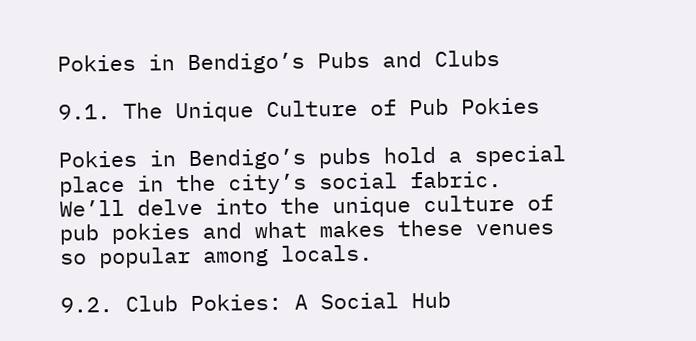Pokies in Bendigo’s Pubs and Clubs

9.1. The Unique Culture of Pub Pokies

Pokies in Bendigo’s pubs hold a special place in the city’s social fabric. We’ll delve into the unique culture of pub pokies and what makes these venues so popular among locals.

9.2. Club Pokies: A Social Hub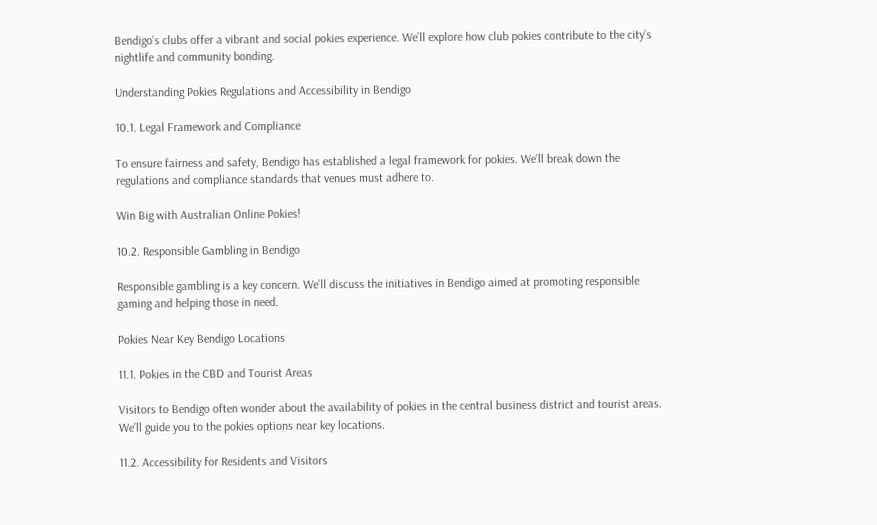Bendigo’s clubs offer a vibrant and social pokies experience. We’ll explore how club pokies contribute to the city’s nightlife and community bonding.

Understanding Pokies Regulations and Accessibility in Bendigo

10.1. Legal Framework and Compliance

To ensure fairness and safety, Bendigo has established a legal framework for pokies. We’ll break down the regulations and compliance standards that venues must adhere to.

Win Big with Australian Online Pokies!

10.2. Responsible Gambling in Bendigo

Responsible gambling is a key concern. We’ll discuss the initiatives in Bendigo aimed at promoting responsible gaming and helping those in need.

Pokies Near Key Bendigo Locations

11.1. Pokies in the CBD and Tourist Areas

Visitors to Bendigo often wonder about the availability of pokies in the central business district and tourist areas. We’ll guide you to the pokies options near key locations.

11.2. Accessibility for Residents and Visitors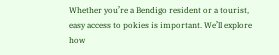Whether you’re a Bendigo resident or a tourist, easy access to pokies is important. We’ll explore how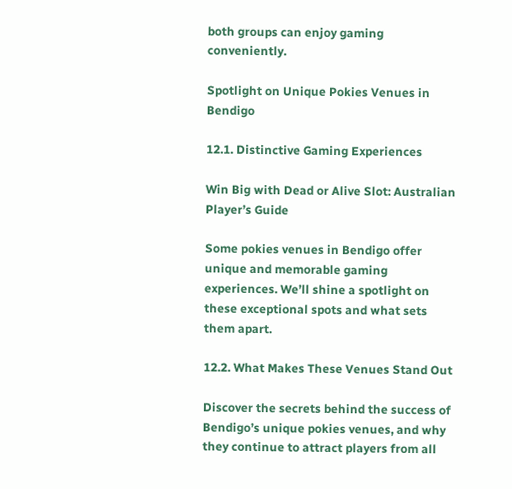both groups can enjoy gaming conveniently.

Spotlight on Unique Pokies Venues in Bendigo

12.1. Distinctive Gaming Experiences

Win Big with Dead or Alive Slot: Australian Player’s Guide

Some pokies venues in Bendigo offer unique and memorable gaming experiences. We’ll shine a spotlight on these exceptional spots and what sets them apart.

12.2. What Makes These Venues Stand Out

Discover the secrets behind the success of Bendigo’s unique pokies venues, and why they continue to attract players from all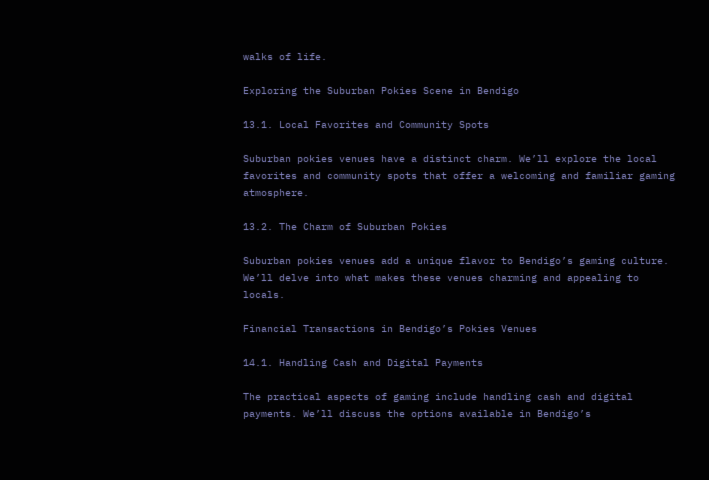walks of life.

Exploring the Suburban Pokies Scene in Bendigo

13.1. Local Favorites and Community Spots

Suburban pokies venues have a distinct charm. We’ll explore the local favorites and community spots that offer a welcoming and familiar gaming atmosphere.

13.2. The Charm of Suburban Pokies

Suburban pokies venues add a unique flavor to Bendigo’s gaming culture. We’ll delve into what makes these venues charming and appealing to locals.

Financial Transactions in Bendigo’s Pokies Venues

14.1. Handling Cash and Digital Payments

The practical aspects of gaming include handling cash and digital payments. We’ll discuss the options available in Bendigo’s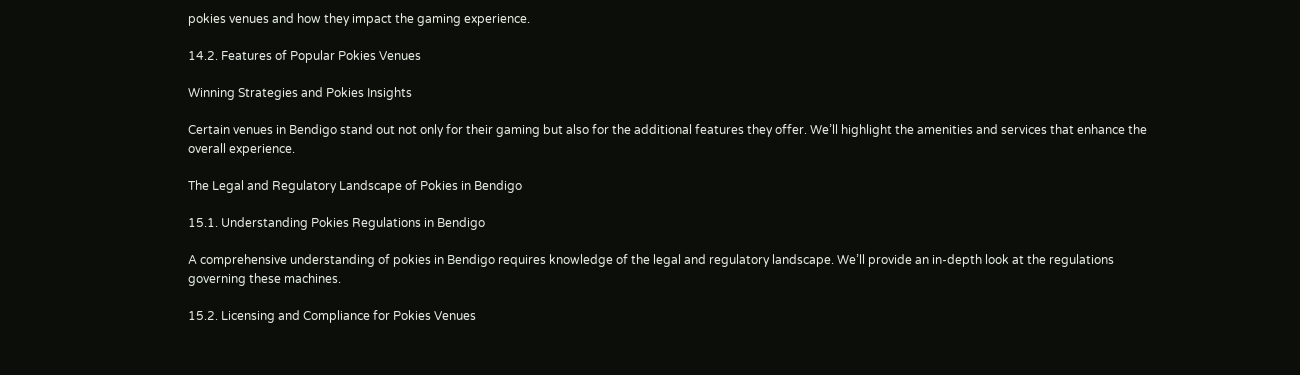pokies venues and how they impact the gaming experience.

14.2. Features of Popular Pokies Venues

Winning Strategies and Pokies Insights

Certain venues in Bendigo stand out not only for their gaming but also for the additional features they offer. We’ll highlight the amenities and services that enhance the overall experience.

The Legal and Regulatory Landscape of Pokies in Bendigo

15.1. Understanding Pokies Regulations in Bendigo

A comprehensive understanding of pokies in Bendigo requires knowledge of the legal and regulatory landscape. We’ll provide an in-depth look at the regulations governing these machines.

15.2. Licensing and Compliance for Pokies Venues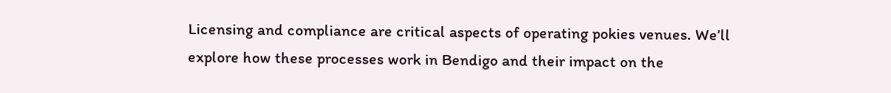Licensing and compliance are critical aspects of operating pokies venues. We’ll explore how these processes work in Bendigo and their impact on the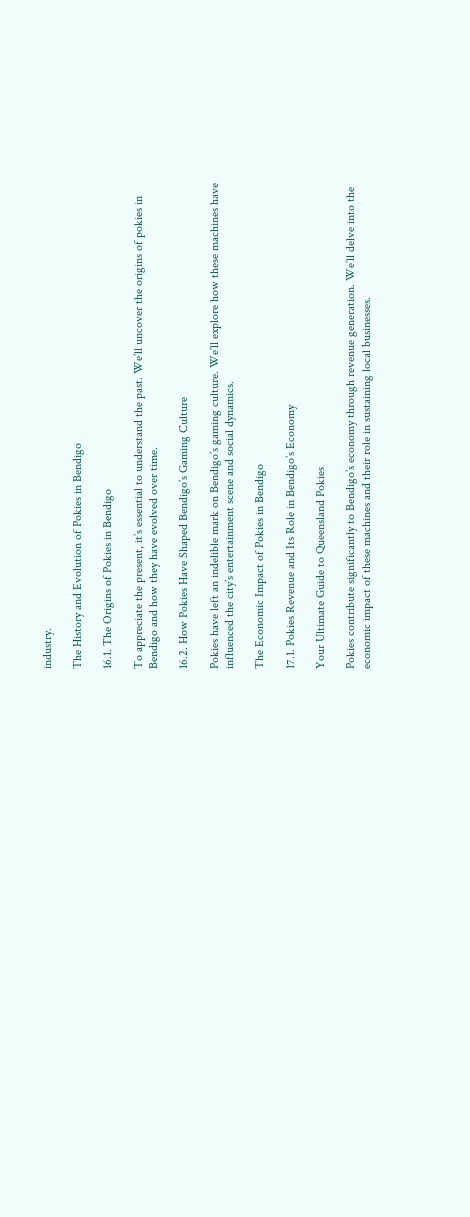industry.

The History and Evolution of Pokies in Bendigo

16.1. The Origins of Pokies in Bendigo

To appreciate the present, it’s essential to understand the past. We’ll uncover the origins of pokies in Bendigo and how they have evolved over time.

16.2. How Pokies Have Shaped Bendigo’s Gaming Culture

Pokies have left an indelible mark on Bendigo’s gaming culture. We’ll explore how these machines have influenced the city’s entertainment scene and social dynamics.

The Economic Impact of Pokies in Bendigo

17.1. Pokies Revenue and Its Role in Bendigo’s Economy

Your Ultimate Guide to Queensland Pokies

Pokies contribute significantly to Bendigo’s economy through revenue generation. We’ll delve into the economic impact of these machines and their role in sustaining local businesses.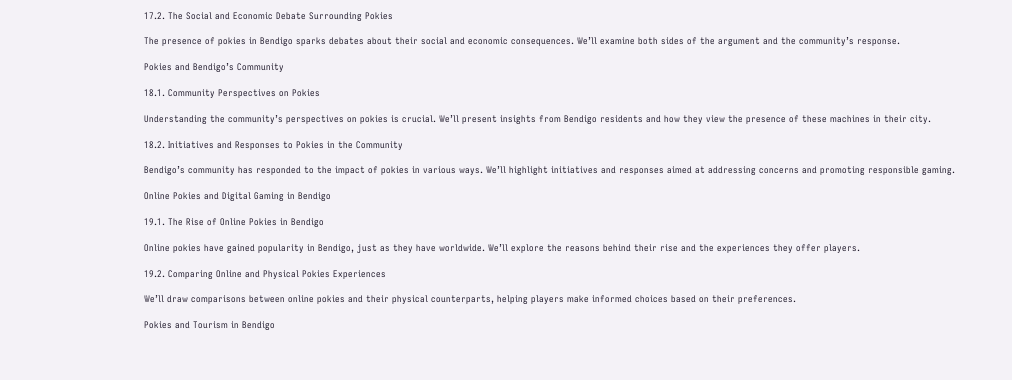17.2. The Social and Economic Debate Surrounding Pokies

The presence of pokies in Bendigo sparks debates about their social and economic consequences. We’ll examine both sides of the argument and the community’s response.

Pokies and Bendigo’s Community

18.1. Community Perspectives on Pokies

Understanding the community’s perspectives on pokies is crucial. We’ll present insights from Bendigo residents and how they view the presence of these machines in their city.

18.2. Initiatives and Responses to Pokies in the Community

Bendigo’s community has responded to the impact of pokies in various ways. We’ll highlight initiatives and responses aimed at addressing concerns and promoting responsible gaming.

Online Pokies and Digital Gaming in Bendigo

19.1. The Rise of Online Pokies in Bendigo

Online pokies have gained popularity in Bendigo, just as they have worldwide. We’ll explore the reasons behind their rise and the experiences they offer players.

19.2. Comparing Online and Physical Pokies Experiences

We’ll draw comparisons between online pokies and their physical counterparts, helping players make informed choices based on their preferences.

Pokies and Tourism in Bendigo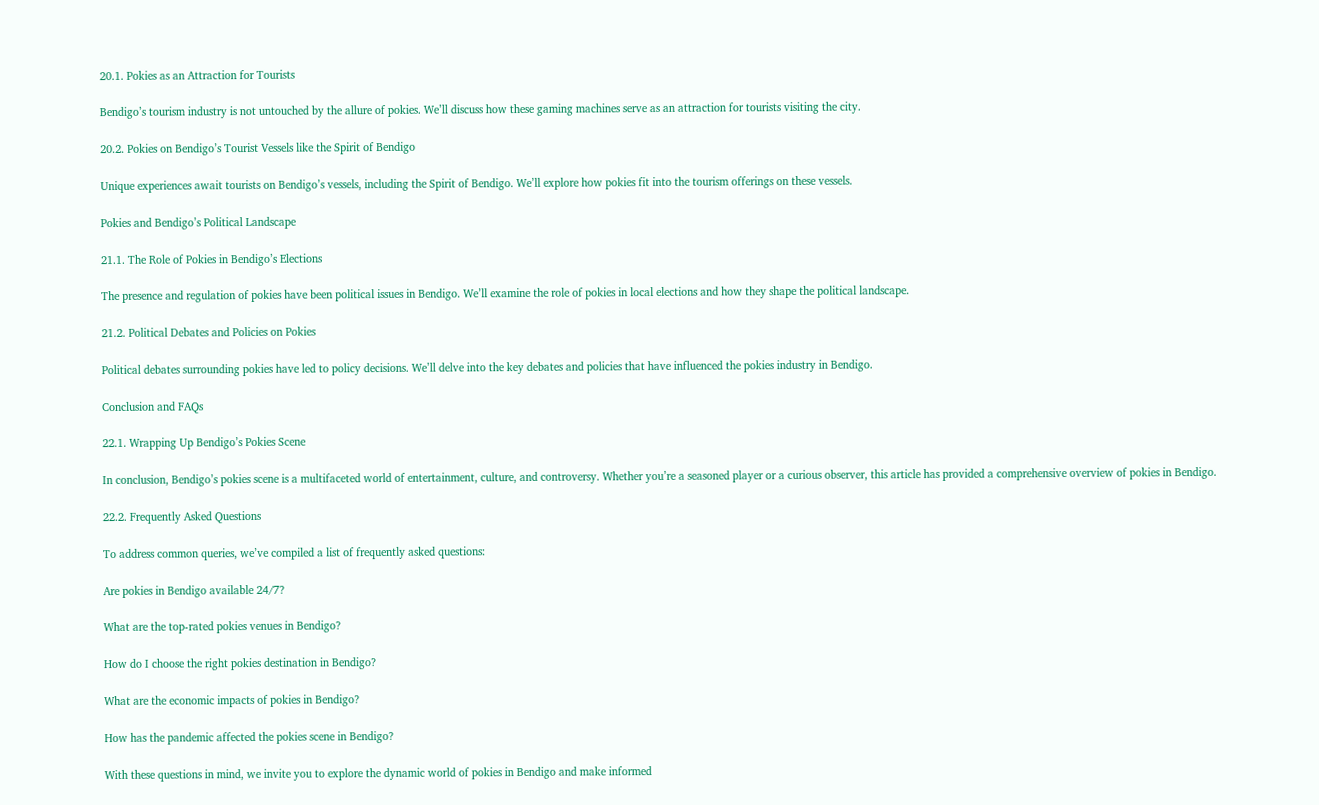20.1. Pokies as an Attraction for Tourists

Bendigo’s tourism industry is not untouched by the allure of pokies. We’ll discuss how these gaming machines serve as an attraction for tourists visiting the city.

20.2. Pokies on Bendigo’s Tourist Vessels like the Spirit of Bendigo

Unique experiences await tourists on Bendigo’s vessels, including the Spirit of Bendigo. We’ll explore how pokies fit into the tourism offerings on these vessels.

Pokies and Bendigo’s Political Landscape

21.1. The Role of Pokies in Bendigo’s Elections

The presence and regulation of pokies have been political issues in Bendigo. We’ll examine the role of pokies in local elections and how they shape the political landscape.

21.2. Political Debates and Policies on Pokies

Political debates surrounding pokies have led to policy decisions. We’ll delve into the key debates and policies that have influenced the pokies industry in Bendigo.

Conclusion and FAQs

22.1. Wrapping Up Bendigo’s Pokies Scene

In conclusion, Bendigo’s pokies scene is a multifaceted world of entertainment, culture, and controversy. Whether you’re a seasoned player or a curious observer, this article has provided a comprehensive overview of pokies in Bendigo.

22.2. Frequently Asked Questions

To address common queries, we’ve compiled a list of frequently asked questions:

Are pokies in Bendigo available 24/7?

What are the top-rated pokies venues in Bendigo?

How do I choose the right pokies destination in Bendigo?

What are the economic impacts of pokies in Bendigo?

How has the pandemic affected the pokies scene in Bendigo?

With these questions in mind, we invite you to explore the dynamic world of pokies in Bendigo and make informed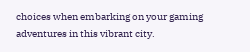choices when embarking on your gaming adventures in this vibrant city.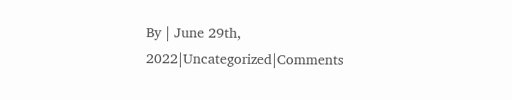By | June 29th, 2022|Uncategorized|Comments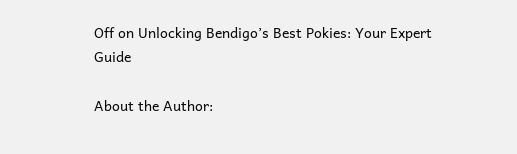Off on Unlocking Bendigo’s Best Pokies: Your Expert Guide

About the Author: